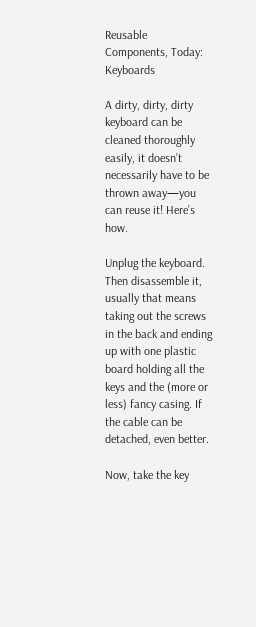Reusable Components, Today: Keyboards

A dirty, dirty, dirty keyboard can be cleaned thoroughly easily, it doesn’t necessarily have to be thrown away—you can reuse it! Here’s how.

Unplug the keyboard. Then disassemble it, usually that means taking out the screws in the back and ending up with one plastic board holding all the keys and the (more or less) fancy casing. If the cable can be detached, even better.

Now, take the key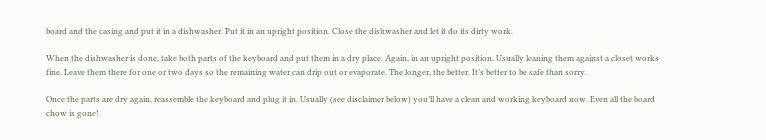board and the casing and put it in a dishwasher. Put it in an upright position. Close the dishwasher and let it do its dirty work.

When the dishwasher is done, take both parts of the keyboard and put them in a dry place. Again, in an upright position. Usually leaning them against a closet works fine. Leave them there for one or two days so the remaining water can drip out or evaporate. The longer, the better. It’s better to be safe than sorry.

Once the parts are dry again, reassemble the keyboard and plug it in. Usually (see disclaimer below) you’ll have a clean and working keyboard now. Even all the board chow is gone!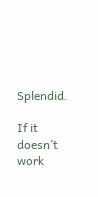Splendid.

If it doesn’t work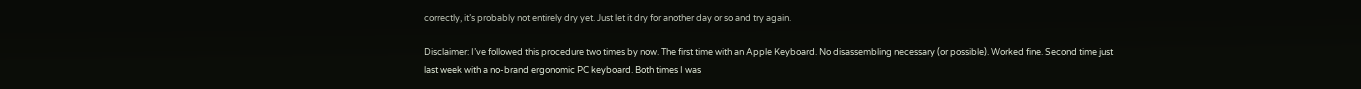correctly, it’s probably not entirely dry yet. Just let it dry for another day or so and try again.

Disclaimer: I’ve followed this procedure two times by now. The first time with an Apple Keyboard. No disassembling necessary (or possible). Worked fine. Second time just last week with a no-brand ergonomic PC keyboard. Both times I was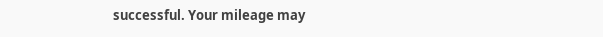successful. Your mileage may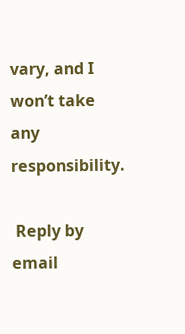vary, and I won’t take any responsibility.

 Reply by email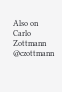Also on
Carlo Zottmann @czottmann